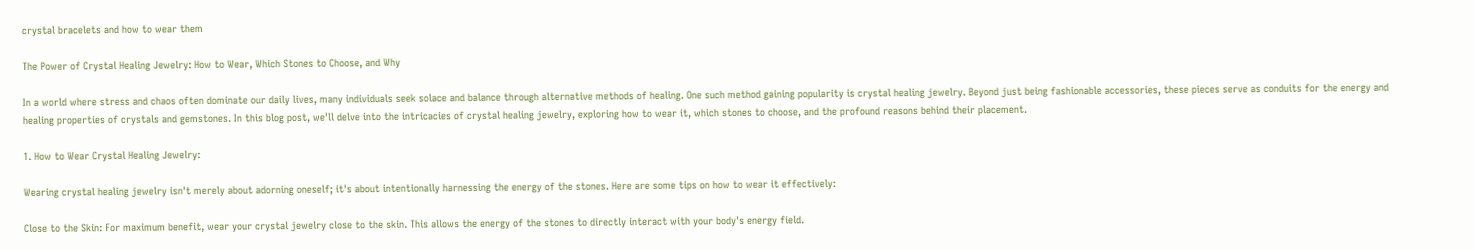crystal bracelets and how to wear them

The Power of Crystal Healing Jewelry: How to Wear, Which Stones to Choose, and Why

In a world where stress and chaos often dominate our daily lives, many individuals seek solace and balance through alternative methods of healing. One such method gaining popularity is crystal healing jewelry. Beyond just being fashionable accessories, these pieces serve as conduits for the energy and healing properties of crystals and gemstones. In this blog post, we'll delve into the intricacies of crystal healing jewelry, exploring how to wear it, which stones to choose, and the profound reasons behind their placement.

1. How to Wear Crystal Healing Jewelry:

Wearing crystal healing jewelry isn't merely about adorning oneself; it's about intentionally harnessing the energy of the stones. Here are some tips on how to wear it effectively:

Close to the Skin: For maximum benefit, wear your crystal jewelry close to the skin. This allows the energy of the stones to directly interact with your body's energy field.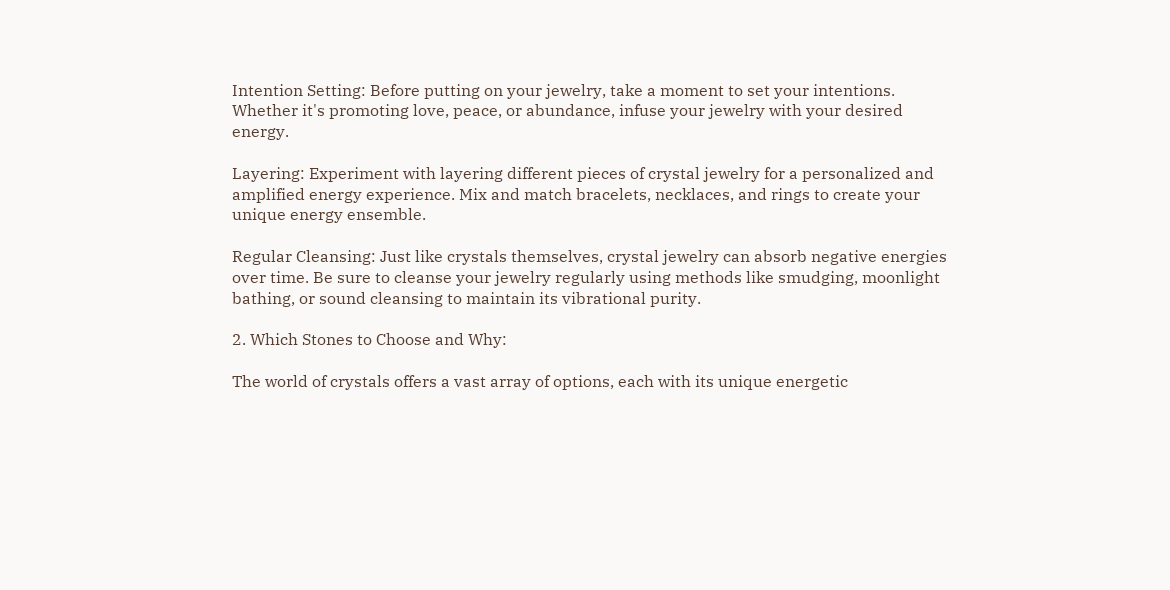Intention Setting: Before putting on your jewelry, take a moment to set your intentions. Whether it's promoting love, peace, or abundance, infuse your jewelry with your desired energy.

Layering: Experiment with layering different pieces of crystal jewelry for a personalized and amplified energy experience. Mix and match bracelets, necklaces, and rings to create your unique energy ensemble.

Regular Cleansing: Just like crystals themselves, crystal jewelry can absorb negative energies over time. Be sure to cleanse your jewelry regularly using methods like smudging, moonlight bathing, or sound cleansing to maintain its vibrational purity.

2. Which Stones to Choose and Why:

The world of crystals offers a vast array of options, each with its unique energetic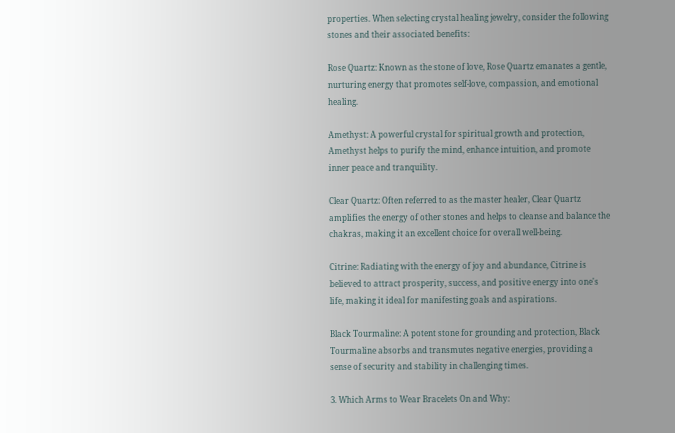properties. When selecting crystal healing jewelry, consider the following stones and their associated benefits:

Rose Quartz: Known as the stone of love, Rose Quartz emanates a gentle, nurturing energy that promotes self-love, compassion, and emotional healing.

Amethyst: A powerful crystal for spiritual growth and protection, Amethyst helps to purify the mind, enhance intuition, and promote inner peace and tranquility.

Clear Quartz: Often referred to as the master healer, Clear Quartz amplifies the energy of other stones and helps to cleanse and balance the chakras, making it an excellent choice for overall well-being.

Citrine: Radiating with the energy of joy and abundance, Citrine is believed to attract prosperity, success, and positive energy into one's life, making it ideal for manifesting goals and aspirations.

Black Tourmaline: A potent stone for grounding and protection, Black Tourmaline absorbs and transmutes negative energies, providing a sense of security and stability in challenging times.

3. Which Arms to Wear Bracelets On and Why: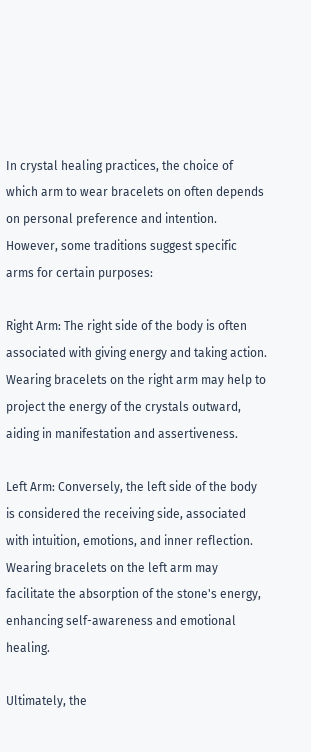In crystal healing practices, the choice of which arm to wear bracelets on often depends on personal preference and intention. However, some traditions suggest specific arms for certain purposes:

Right Arm: The right side of the body is often associated with giving energy and taking action. Wearing bracelets on the right arm may help to project the energy of the crystals outward, aiding in manifestation and assertiveness.

Left Arm: Conversely, the left side of the body is considered the receiving side, associated with intuition, emotions, and inner reflection. Wearing bracelets on the left arm may facilitate the absorption of the stone's energy, enhancing self-awareness and emotional healing.

Ultimately, the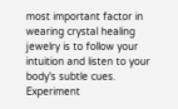most important factor in wearing crystal healing jewelry is to follow your intuition and listen to your body's subtle cues. Experiment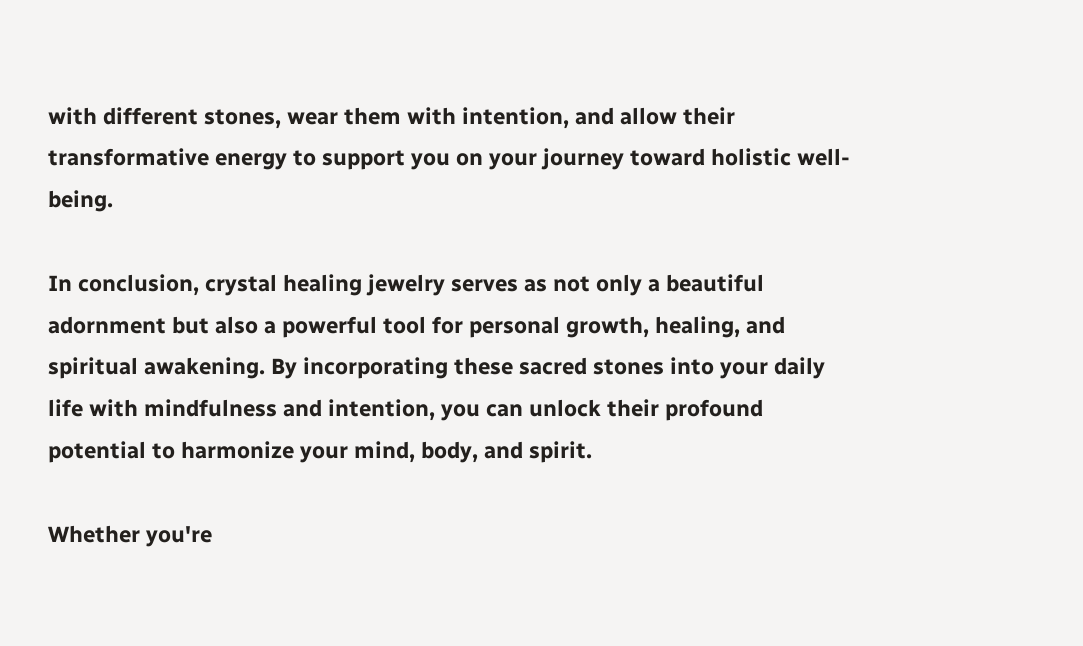with different stones, wear them with intention, and allow their transformative energy to support you on your journey toward holistic well-being.

In conclusion, crystal healing jewelry serves as not only a beautiful adornment but also a powerful tool for personal growth, healing, and spiritual awakening. By incorporating these sacred stones into your daily life with mindfulness and intention, you can unlock their profound potential to harmonize your mind, body, and spirit.

Whether you're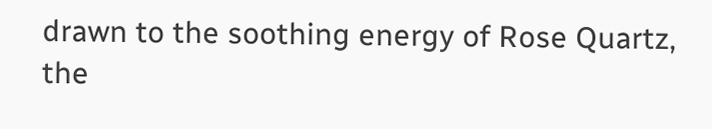drawn to the soothing energy of Rose Quartz, the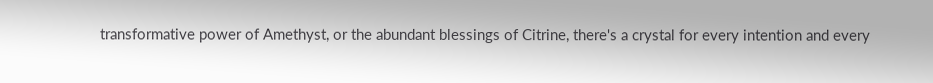transformative power of Amethyst, or the abundant blessings of Citrine, there's a crystal for every intention and every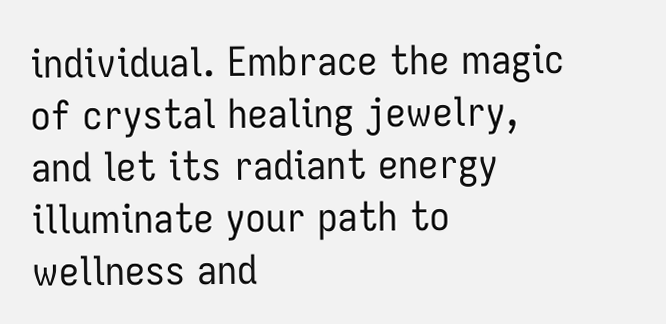individual. Embrace the magic of crystal healing jewelry, and let its radiant energy illuminate your path to wellness and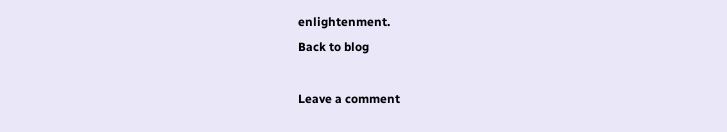enlightenment.
Back to blog

Leave a comment